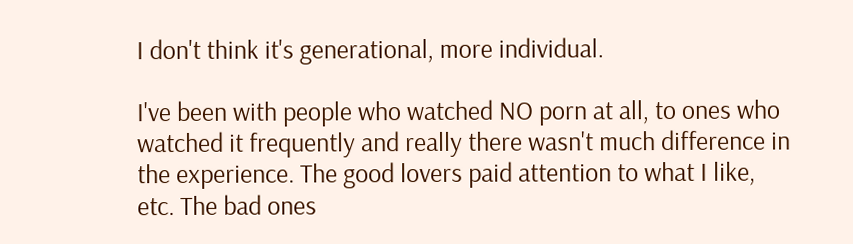I don't think it's generational, more individual.

I've been with people who watched NO porn at all, to ones who watched it frequently and really there wasn't much difference in the experience. The good lovers paid attention to what I like, etc. The bad ones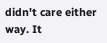didn't care either way. It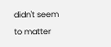didn't seem to matter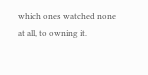which ones watched none at all, to owning it.